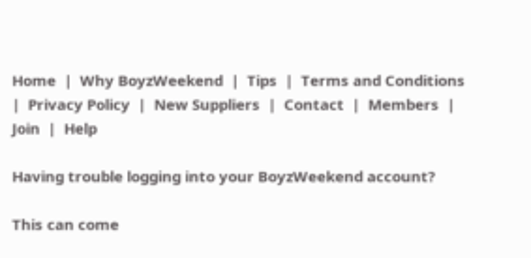Home  |  Why BoyzWeekend  |  Tips  |  Terms and Conditions  |  Privacy Policy  |  New Suppliers  |  Contact  |  Members  |  Join  |  Help

Having trouble logging into your BoyzWeekend account?

This can come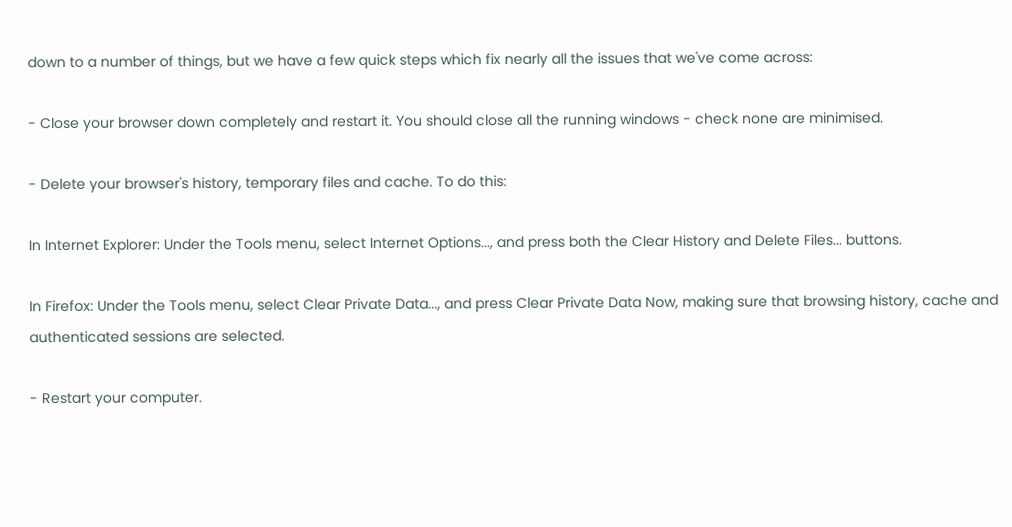down to a number of things, but we have a few quick steps which fix nearly all the issues that we've come across:

- Close your browser down completely and restart it. You should close all the running windows - check none are minimised.

- Delete your browser's history, temporary files and cache. To do this:

In Internet Explorer: Under the Tools menu, select Internet Options..., and press both the Clear History and Delete Files... buttons.

In Firefox: Under the Tools menu, select Clear Private Data..., and press Clear Private Data Now, making sure that browsing history, cache and authenticated sessions are selected.

- Restart your computer.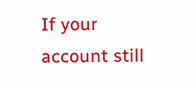If your account still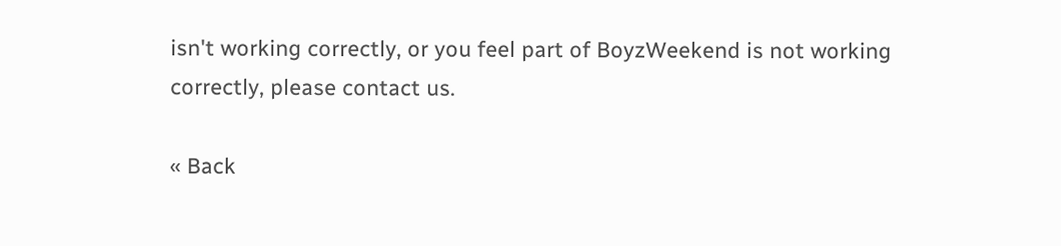isn't working correctly, or you feel part of BoyzWeekend is not working correctly, please contact us.

« Back